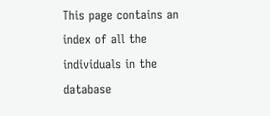This page contains an index of all the individuals in the database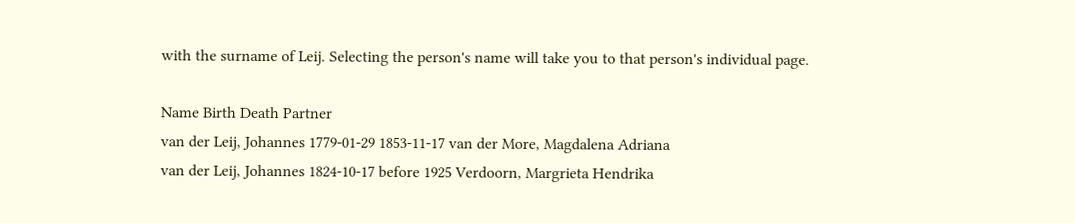with the surname of Leij. Selecting the person's name will take you to that person's individual page.

Name Birth Death Partner
van der Leij, Johannes 1779-01-29 1853-11-17 van der More, Magdalena Adriana
van der Leij, Johannes 1824-10-17 before 1925 Verdoorn, Margrieta Hendrika